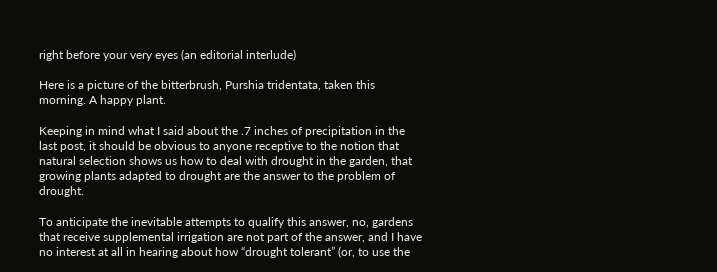right before your very eyes (an editorial interlude)

Here is a picture of the bitterbrush, Purshia tridentata, taken this morning. A happy plant.

Keeping in mind what I said about the .7 inches of precipitation in the last post, it should be obvious to anyone receptive to the notion that natural selection shows us how to deal with drought in the garden, that growing plants adapted to drought are the answer to the problem of drought.

To anticipate the inevitable attempts to qualify this answer, no, gardens that receive supplemental irrigation are not part of the answer, and I have no interest at all in hearing about how “drought tolerant” (or, to use the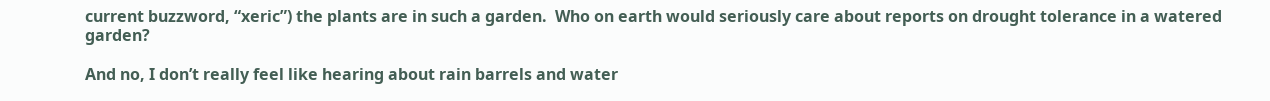current buzzword, “xeric”) the plants are in such a garden.  Who on earth would seriously care about reports on drought tolerance in a watered garden?

And no, I don’t really feel like hearing about rain barrels and water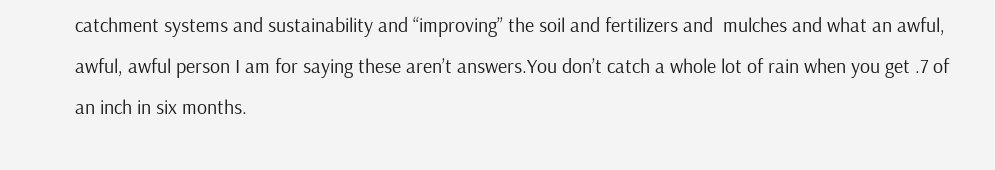catchment systems and sustainability and “improving” the soil and fertilizers and  mulches and what an awful, awful, awful person I am for saying these aren’t answers.You don’t catch a whole lot of rain when you get .7 of an inch in six months.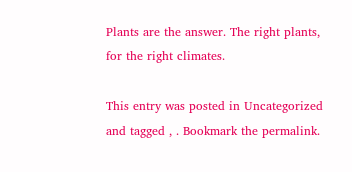Plants are the answer. The right plants, for the right climates.

This entry was posted in Uncategorized and tagged , . Bookmark the permalink.